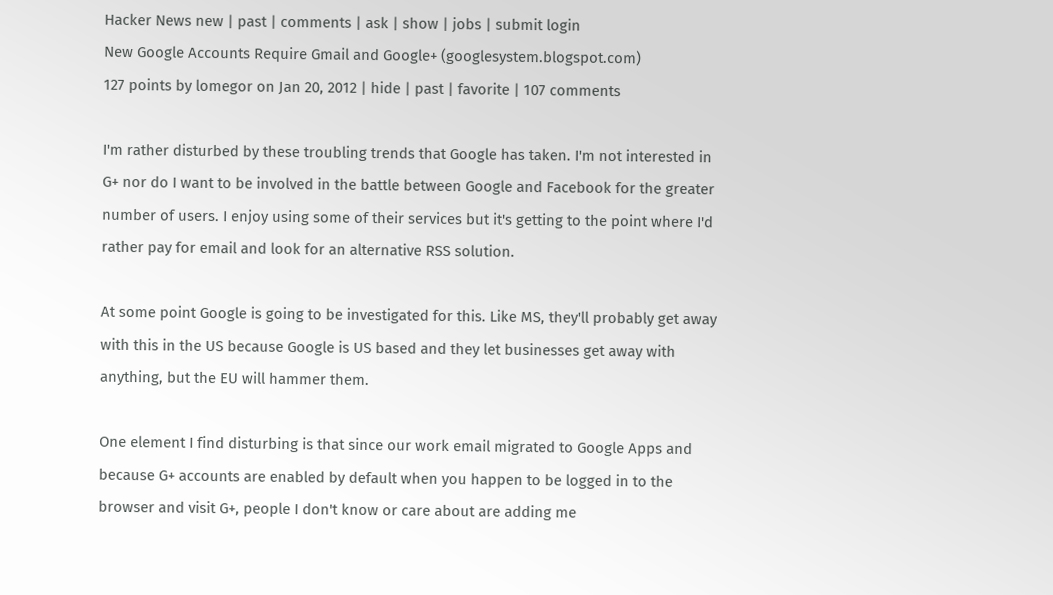Hacker News new | past | comments | ask | show | jobs | submit login
New Google Accounts Require Gmail and Google+ (googlesystem.blogspot.com)
127 points by lomegor on Jan 20, 2012 | hide | past | favorite | 107 comments

I'm rather disturbed by these troubling trends that Google has taken. I'm not interested in G+ nor do I want to be involved in the battle between Google and Facebook for the greater number of users. I enjoy using some of their services but it's getting to the point where I'd rather pay for email and look for an alternative RSS solution.

At some point Google is going to be investigated for this. Like MS, they'll probably get away with this in the US because Google is US based and they let businesses get away with anything, but the EU will hammer them.

One element I find disturbing is that since our work email migrated to Google Apps and because G+ accounts are enabled by default when you happen to be logged in to the browser and visit G+, people I don't know or care about are adding me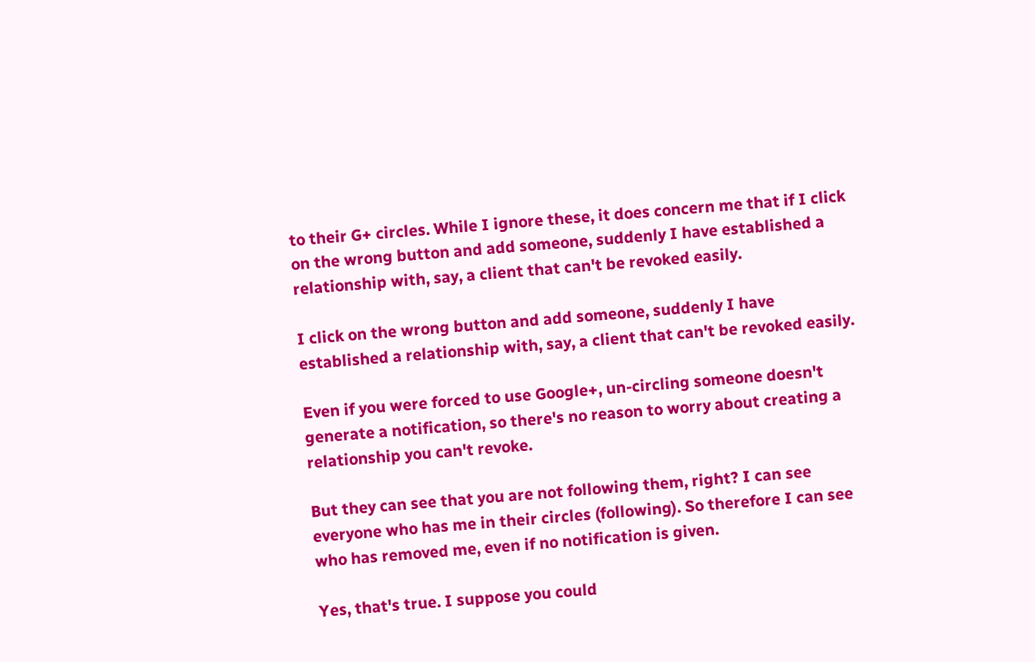to their G+ circles. While I ignore these, it does concern me that if I click on the wrong button and add someone, suddenly I have established a relationship with, say, a client that can't be revoked easily.

I click on the wrong button and add someone, suddenly I have established a relationship with, say, a client that can't be revoked easily.

Even if you were forced to use Google+, un-circling someone doesn't generate a notification, so there's no reason to worry about creating a relationship you can't revoke.

But they can see that you are not following them, right? I can see everyone who has me in their circles (following). So therefore I can see who has removed me, even if no notification is given.

Yes, that's true. I suppose you could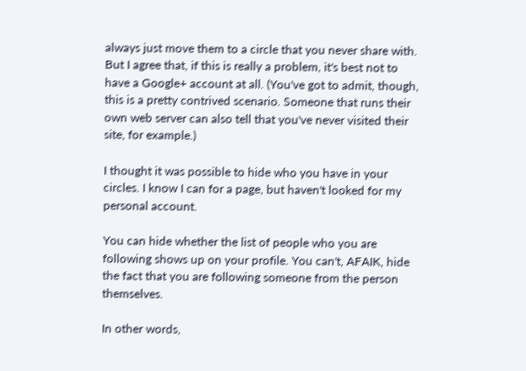always just move them to a circle that you never share with. But I agree that, if this is really a problem, it's best not to have a Google+ account at all. (You've got to admit, though, this is a pretty contrived scenario. Someone that runs their own web server can also tell that you've never visited their site, for example.)

I thought it was possible to hide who you have in your circles. I know I can for a page, but haven't looked for my personal account.

You can hide whether the list of people who you are following shows up on your profile. You can't, AFAIK, hide the fact that you are following someone from the person themselves.

In other words,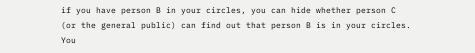if you have person B in your circles, you can hide whether person C (or the general public) can find out that person B is in your circles. You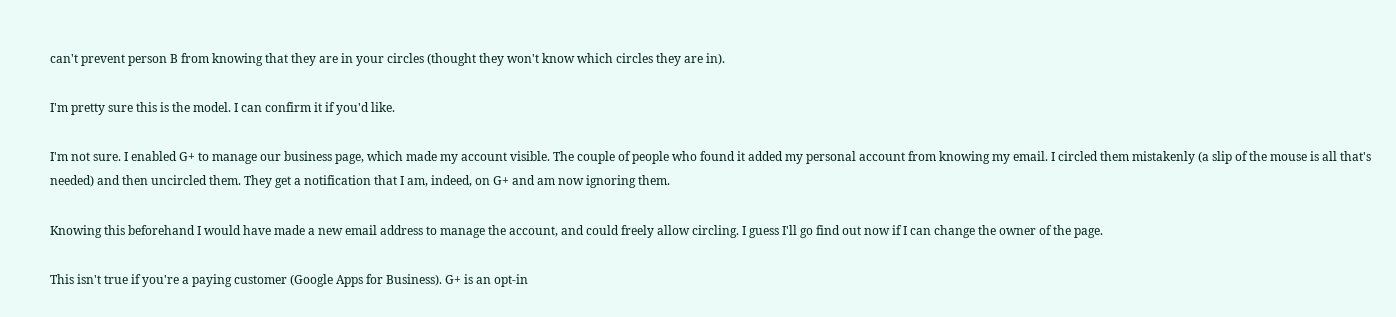can't prevent person B from knowing that they are in your circles (thought they won't know which circles they are in).

I'm pretty sure this is the model. I can confirm it if you'd like.

I'm not sure. I enabled G+ to manage our business page, which made my account visible. The couple of people who found it added my personal account from knowing my email. I circled them mistakenly (a slip of the mouse is all that's needed) and then uncircled them. They get a notification that I am, indeed, on G+ and am now ignoring them.

Knowing this beforehand I would have made a new email address to manage the account, and could freely allow circling. I guess I'll go find out now if I can change the owner of the page.

This isn't true if you're a paying customer (Google Apps for Business). G+ is an opt-in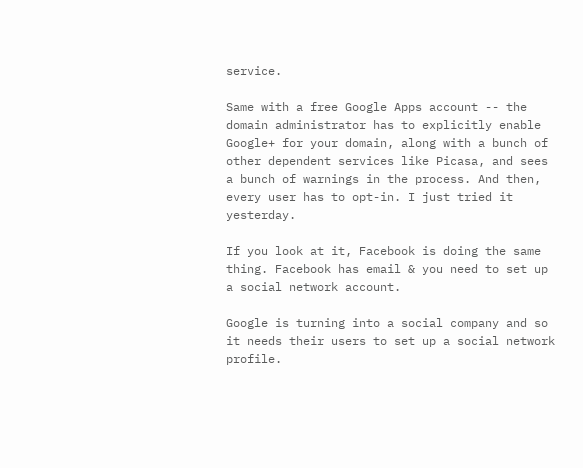service.

Same with a free Google Apps account -- the domain administrator has to explicitly enable Google+ for your domain, along with a bunch of other dependent services like Picasa, and sees a bunch of warnings in the process. And then, every user has to opt-in. I just tried it yesterday.

If you look at it, Facebook is doing the same thing. Facebook has email & you need to set up a social network account.

Google is turning into a social company and so it needs their users to set up a social network profile.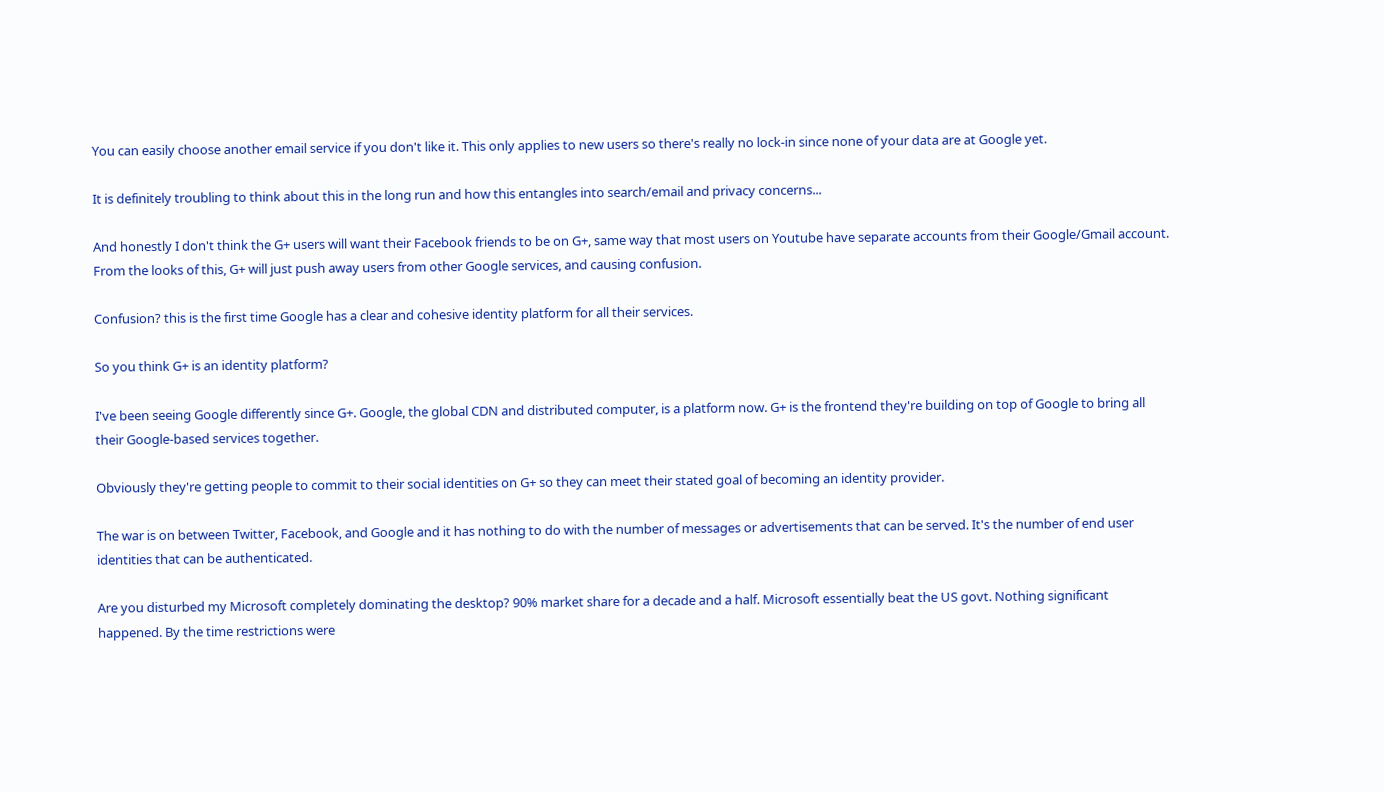You can easily choose another email service if you don't like it. This only applies to new users so there's really no lock-in since none of your data are at Google yet.

It is definitely troubling to think about this in the long run and how this entangles into search/email and privacy concerns...

And honestly I don't think the G+ users will want their Facebook friends to be on G+, same way that most users on Youtube have separate accounts from their Google/Gmail account. From the looks of this, G+ will just push away users from other Google services, and causing confusion.

Confusion? this is the first time Google has a clear and cohesive identity platform for all their services.

So you think G+ is an identity platform?

I've been seeing Google differently since G+. Google, the global CDN and distributed computer, is a platform now. G+ is the frontend they're building on top of Google to bring all their Google-based services together.

Obviously they're getting people to commit to their social identities on G+ so they can meet their stated goal of becoming an identity provider.

The war is on between Twitter, Facebook, and Google and it has nothing to do with the number of messages or advertisements that can be served. It's the number of end user identities that can be authenticated.

Are you disturbed my Microsoft completely dominating the desktop? 90% market share for a decade and a half. Microsoft essentially beat the US govt. Nothing significant happened. By the time restrictions were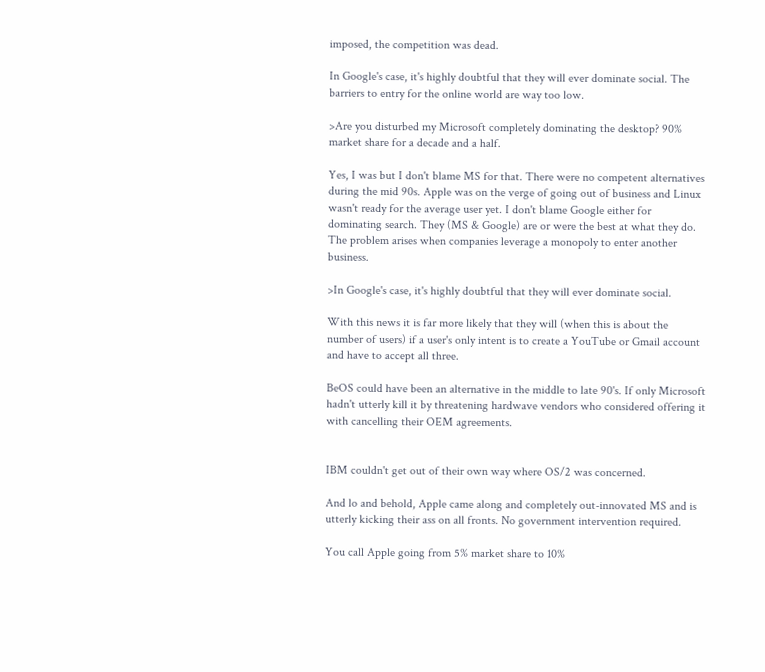imposed, the competition was dead.

In Google's case, it's highly doubtful that they will ever dominate social. The barriers to entry for the online world are way too low.

>Are you disturbed my Microsoft completely dominating the desktop? 90% market share for a decade and a half.

Yes, I was but I don't blame MS for that. There were no competent alternatives during the mid 90s. Apple was on the verge of going out of business and Linux wasn't ready for the average user yet. I don't blame Google either for dominating search. They (MS & Google) are or were the best at what they do. The problem arises when companies leverage a monopoly to enter another business.

>In Google's case, it's highly doubtful that they will ever dominate social.

With this news it is far more likely that they will (when this is about the number of users) if a user's only intent is to create a YouTube or Gmail account and have to accept all three.

BeOS could have been an alternative in the middle to late 90's. If only Microsoft hadn't utterly kill it by threatening hardwave vendors who considered offering it with cancelling their OEM agreements.


IBM couldn't get out of their own way where OS/2 was concerned.

And lo and behold, Apple came along and completely out-innovated MS and is utterly kicking their ass on all fronts. No government intervention required.

You call Apple going from 5% market share to 10%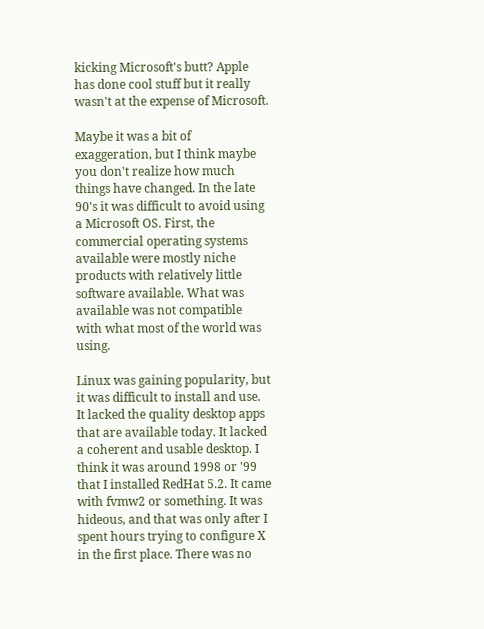kicking Microsoft's butt? Apple has done cool stuff but it really wasn't at the expense of Microsoft.

Maybe it was a bit of exaggeration, but I think maybe you don't realize how much things have changed. In the late 90's it was difficult to avoid using a Microsoft OS. First, the commercial operating systems available were mostly niche products with relatively little software available. What was available was not compatible with what most of the world was using.

Linux was gaining popularity, but it was difficult to install and use. It lacked the quality desktop apps that are available today. It lacked a coherent and usable desktop. I think it was around 1998 or '99 that I installed RedHat 5.2. It came with fvmw2 or something. It was hideous, and that was only after I spent hours trying to configure X in the first place. There was no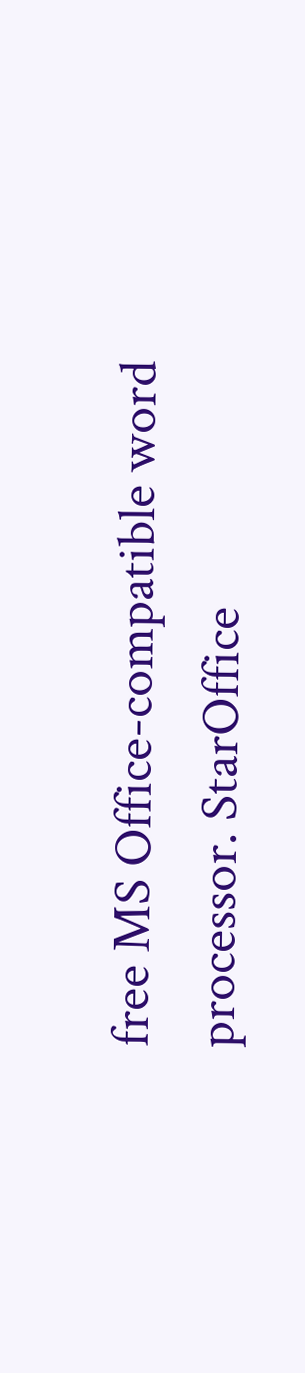free MS Office-compatible word processor. StarOffice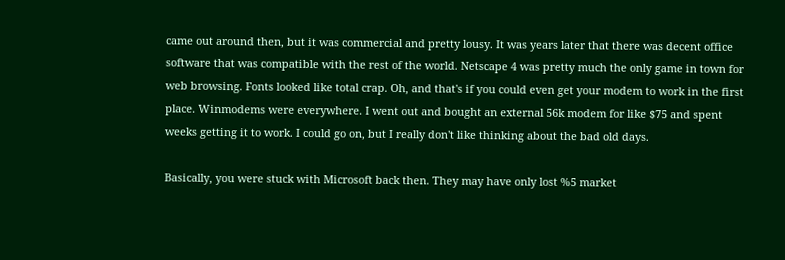came out around then, but it was commercial and pretty lousy. It was years later that there was decent office software that was compatible with the rest of the world. Netscape 4 was pretty much the only game in town for web browsing. Fonts looked like total crap. Oh, and that's if you could even get your modem to work in the first place. Winmodems were everywhere. I went out and bought an external 56k modem for like $75 and spent weeks getting it to work. I could go on, but I really don't like thinking about the bad old days.

Basically, you were stuck with Microsoft back then. They may have only lost %5 market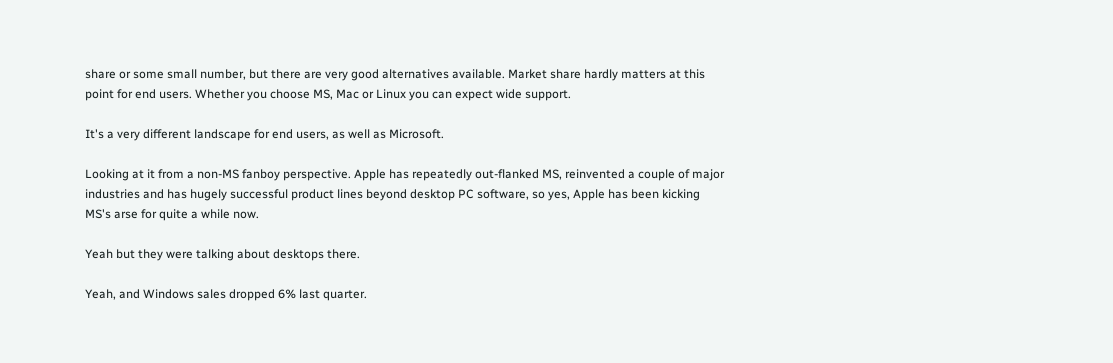share or some small number, but there are very good alternatives available. Market share hardly matters at this point for end users. Whether you choose MS, Mac or Linux you can expect wide support.

It's a very different landscape for end users, as well as Microsoft.

Looking at it from a non-MS fanboy perspective. Apple has repeatedly out-flanked MS, reinvented a couple of major industries and has hugely successful product lines beyond desktop PC software, so yes, Apple has been kicking MS's arse for quite a while now.

Yeah but they were talking about desktops there.

Yeah, and Windows sales dropped 6% last quarter.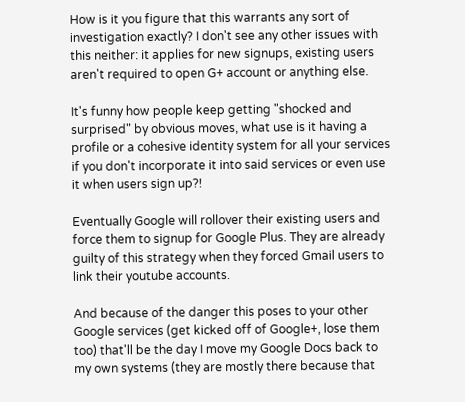How is it you figure that this warrants any sort of investigation exactly? I don't see any other issues with this neither: it applies for new signups, existing users aren't required to open G+ account or anything else.

It's funny how people keep getting "shocked and surprised" by obvious moves, what use is it having a profile or a cohesive identity system for all your services if you don't incorporate it into said services or even use it when users sign up?!

Eventually Google will rollover their existing users and force them to signup for Google Plus. They are already guilty of this strategy when they forced Gmail users to link their youtube accounts.

And because of the danger this poses to your other Google services (get kicked off of Google+, lose them too) that'll be the day I move my Google Docs back to my own systems (they are mostly there because that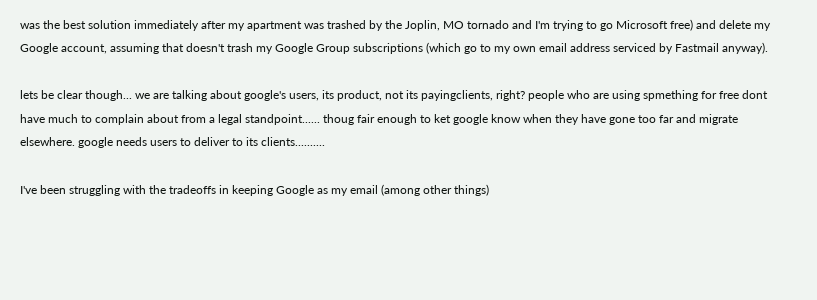was the best solution immediately after my apartment was trashed by the Joplin, MO tornado and I'm trying to go Microsoft free) and delete my Google account, assuming that doesn't trash my Google Group subscriptions (which go to my own email address serviced by Fastmail anyway).

lets be clear though... we are talking about google's users, its product, not its payingclients, right? people who are using spmething for free dont have much to complain about from a legal standpoint...... thoug fair enough to ket google know when they have gone too far and migrate elsewhere. google needs users to deliver to its clients..........

I've been struggling with the tradeoffs in keeping Google as my email (among other things)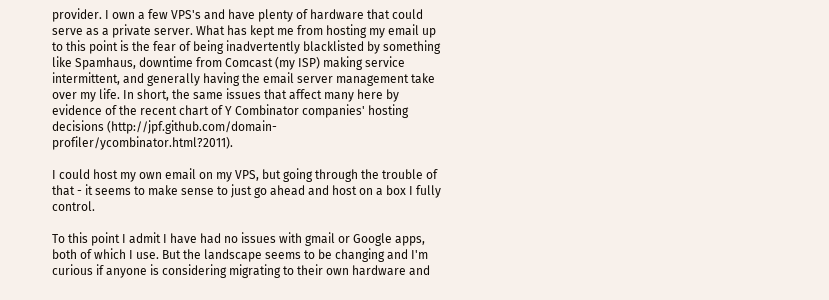provider. I own a few VPS's and have plenty of hardware that could serve as a private server. What has kept me from hosting my email up to this point is the fear of being inadvertently blacklisted by something like Spamhaus, downtime from Comcast (my ISP) making service intermittent, and generally having the email server management take over my life. In short, the same issues that affect many here by evidence of the recent chart of Y Combinator companies' hosting decisions (http://jpf.github.com/domain-profiler/ycombinator.html?2011).

I could host my own email on my VPS, but going through the trouble of that - it seems to make sense to just go ahead and host on a box I fully control.

To this point I admit I have had no issues with gmail or Google apps, both of which I use. But the landscape seems to be changing and I'm curious if anyone is considering migrating to their own hardware and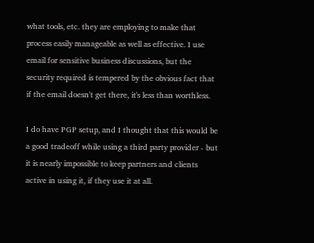what tools, etc. they are employing to make that process easily manageable as well as effective. I use email for sensitive business discussions, but the security required is tempered by the obvious fact that if the email doesn't get there, it's less than worthless.

I do have PGP setup, and I thought that this would be a good tradeoff while using a third party provider - but it is nearly impossible to keep partners and clients active in using it, if they use it at all.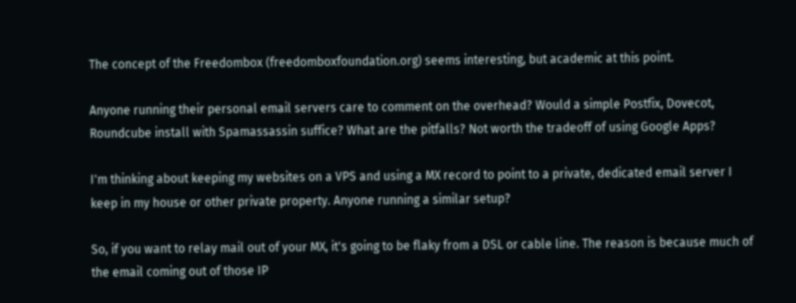The concept of the Freedombox (freedomboxfoundation.org) seems interesting, but academic at this point.

Anyone running their personal email servers care to comment on the overhead? Would a simple Postfix, Dovecot, Roundcube install with Spamassassin suffice? What are the pitfalls? Not worth the tradeoff of using Google Apps?

I'm thinking about keeping my websites on a VPS and using a MX record to point to a private, dedicated email server I keep in my house or other private property. Anyone running a similar setup?

So, if you want to relay mail out of your MX, it's going to be flaky from a DSL or cable line. The reason is because much of the email coming out of those IP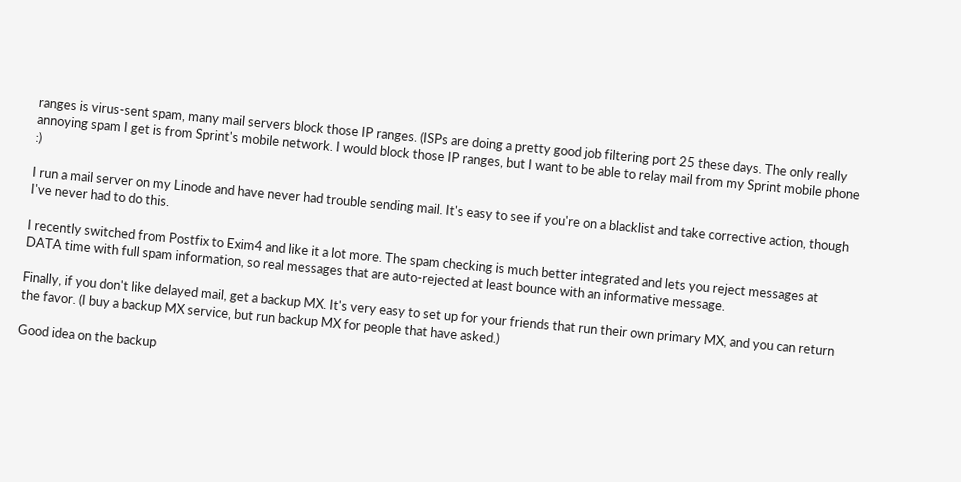ranges is virus-sent spam, many mail servers block those IP ranges. (ISPs are doing a pretty good job filtering port 25 these days. The only really annoying spam I get is from Sprint's mobile network. I would block those IP ranges, but I want to be able to relay mail from my Sprint mobile phone :)

I run a mail server on my Linode and have never had trouble sending mail. It's easy to see if you're on a blacklist and take corrective action, though I've never had to do this.

I recently switched from Postfix to Exim4 and like it a lot more. The spam checking is much better integrated and lets you reject messages at DATA time with full spam information, so real messages that are auto-rejected at least bounce with an informative message.

Finally, if you don't like delayed mail, get a backup MX. It's very easy to set up for your friends that run their own primary MX, and you can return the favor. (I buy a backup MX service, but run backup MX for people that have asked.)

Good idea on the backup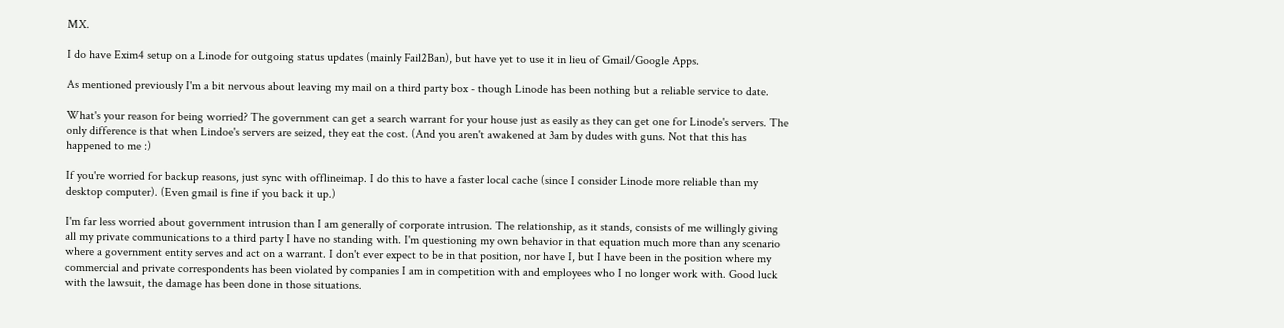MX.

I do have Exim4 setup on a Linode for outgoing status updates (mainly Fail2Ban), but have yet to use it in lieu of Gmail/Google Apps.

As mentioned previously I'm a bit nervous about leaving my mail on a third party box - though Linode has been nothing but a reliable service to date.

What's your reason for being worried? The government can get a search warrant for your house just as easily as they can get one for Linode's servers. The only difference is that when Lindoe's servers are seized, they eat the cost. (And you aren't awakened at 3am by dudes with guns. Not that this has happened to me :)

If you're worried for backup reasons, just sync with offlineimap. I do this to have a faster local cache (since I consider Linode more reliable than my desktop computer). (Even gmail is fine if you back it up.)

I'm far less worried about government intrusion than I am generally of corporate intrusion. The relationship, as it stands, consists of me willingly giving all my private communications to a third party I have no standing with. I'm questioning my own behavior in that equation much more than any scenario where a government entity serves and act on a warrant. I don't ever expect to be in that position, nor have I, but I have been in the position where my commercial and private correspondents has been violated by companies I am in competition with and employees who I no longer work with. Good luck with the lawsuit, the damage has been done in those situations.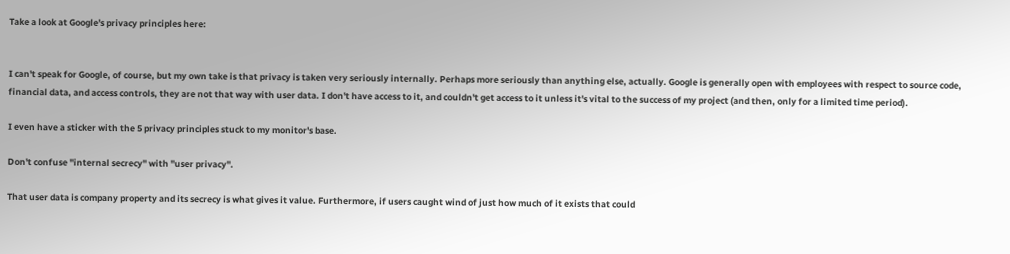Take a look at Google's privacy principles here:


I can't speak for Google, of course, but my own take is that privacy is taken very seriously internally. Perhaps more seriously than anything else, actually. Google is generally open with employees with respect to source code, financial data, and access controls, they are not that way with user data. I don't have access to it, and couldn't get access to it unless it's vital to the success of my project (and then, only for a limited time period).

I even have a sticker with the 5 privacy principles stuck to my monitor's base.

Don't confuse "internal secrecy" with "user privacy".

That user data is company property and its secrecy is what gives it value. Furthermore, if users caught wind of just how much of it exists that could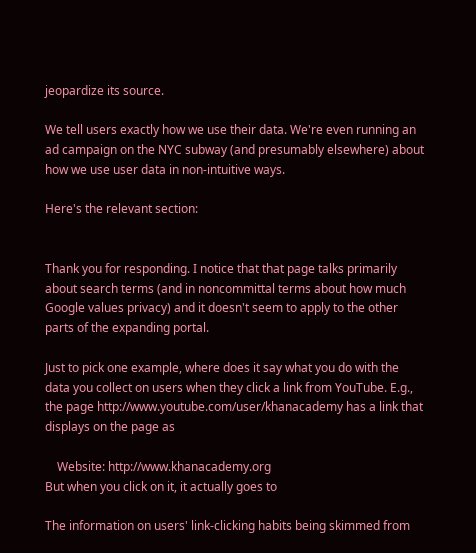jeopardize its source.

We tell users exactly how we use their data. We're even running an ad campaign on the NYC subway (and presumably elsewhere) about how we use user data in non-intuitive ways.

Here's the relevant section:


Thank you for responding. I notice that that page talks primarily about search terms (and in noncommittal terms about how much Google values privacy) and it doesn't seem to apply to the other parts of the expanding portal.

Just to pick one example, where does it say what you do with the data you collect on users when they click a link from YouTube. E.g., the page http://www.youtube.com/user/khanacademy has a link that displays on the page as

    Website: http://www.khanacademy.org
But when you click on it, it actually goes to

The information on users' link-clicking habits being skimmed from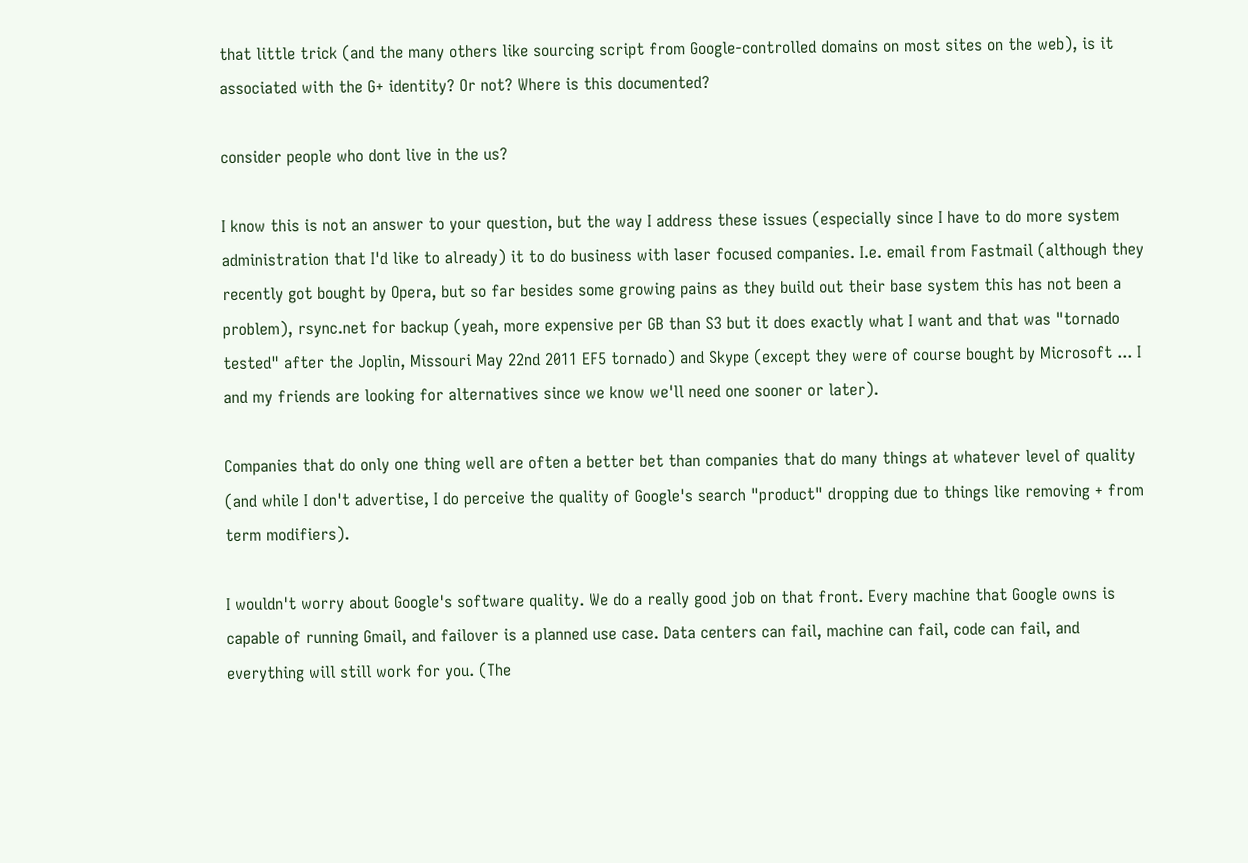that little trick (and the many others like sourcing script from Google-controlled domains on most sites on the web), is it associated with the G+ identity? Or not? Where is this documented?

consider people who dont live in the us?

I know this is not an answer to your question, but the way I address these issues (especially since I have to do more system administration that I'd like to already) it to do business with laser focused companies. I.e. email from Fastmail (although they recently got bought by Opera, but so far besides some growing pains as they build out their base system this has not been a problem), rsync.net for backup (yeah, more expensive per GB than S3 but it does exactly what I want and that was "tornado tested" after the Joplin, Missouri May 22nd 2011 EF5 tornado) and Skype (except they were of course bought by Microsoft ... I and my friends are looking for alternatives since we know we'll need one sooner or later).

Companies that do only one thing well are often a better bet than companies that do many things at whatever level of quality (and while I don't advertise, I do perceive the quality of Google's search "product" dropping due to things like removing + from term modifiers).

I wouldn't worry about Google's software quality. We do a really good job on that front. Every machine that Google owns is capable of running Gmail, and failover is a planned use case. Data centers can fail, machine can fail, code can fail, and everything will still work for you. (The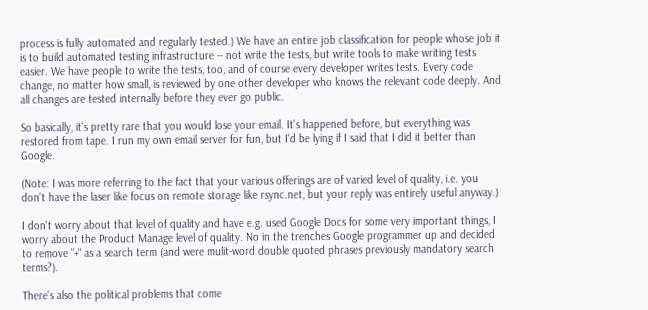process is fully automated and regularly tested.) We have an entire job classification for people whose job it is to build automated testing infrastructure -- not write the tests, but write tools to make writing tests easier. We have people to write the tests, too, and of course every developer writes tests. Every code change, no matter how small, is reviewed by one other developer who knows the relevant code deeply. And all changes are tested internally before they ever go public.

So basically, it's pretty rare that you would lose your email. It's happened before, but everything was restored from tape. I run my own email server for fun, but I'd be lying if I said that I did it better than Google.

(Note: I was more referring to the fact that your various offerings are of varied level of quality, i.e. you don't have the laser like focus on remote storage like rsync.net, but your reply was entirely useful anyway.)

I don't worry about that level of quality and have e.g. used Google Docs for some very important things, I worry about the Product Manage level of quality. No in the trenches Google programmer up and decided to remove "+" as a search term (and were mulit-word double quoted phrases previously mandatory search terms?).

There's also the political problems that come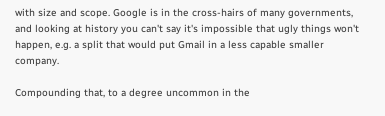with size and scope. Google is in the cross-hairs of many governments, and looking at history you can't say it's impossible that ugly things won't happen, e.g. a split that would put Gmail in a less capable smaller company.

Compounding that, to a degree uncommon in the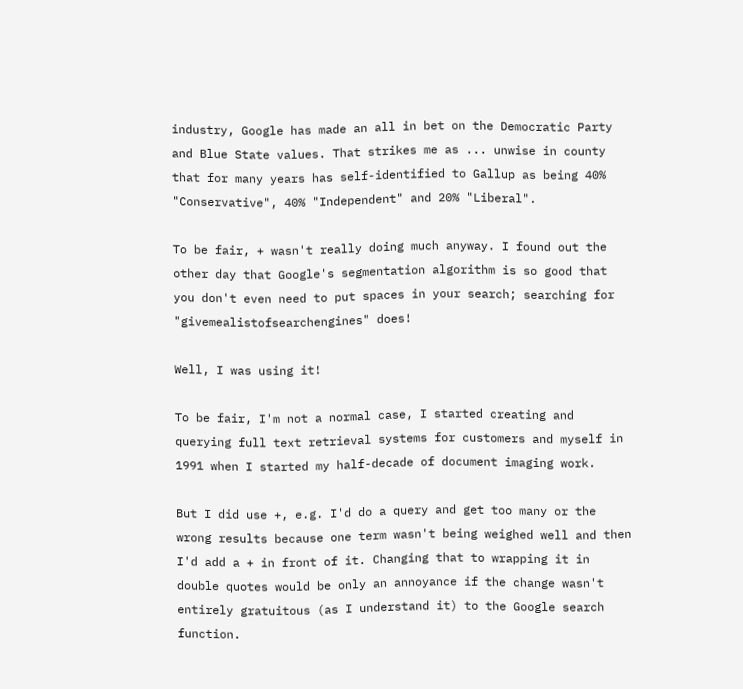industry, Google has made an all in bet on the Democratic Party and Blue State values. That strikes me as ... unwise in county that for many years has self-identified to Gallup as being 40% "Conservative", 40% "Independent" and 20% "Liberal".

To be fair, + wasn't really doing much anyway. I found out the other day that Google's segmentation algorithm is so good that you don't even need to put spaces in your search; searching for "givemealistofsearchengines" does!

Well, I was using it!

To be fair, I'm not a normal case, I started creating and querying full text retrieval systems for customers and myself in 1991 when I started my half-decade of document imaging work.

But I did use +, e.g. I'd do a query and get too many or the wrong results because one term wasn't being weighed well and then I'd add a + in front of it. Changing that to wrapping it in double quotes would be only an annoyance if the change wasn't entirely gratuitous (as I understand it) to the Google search function.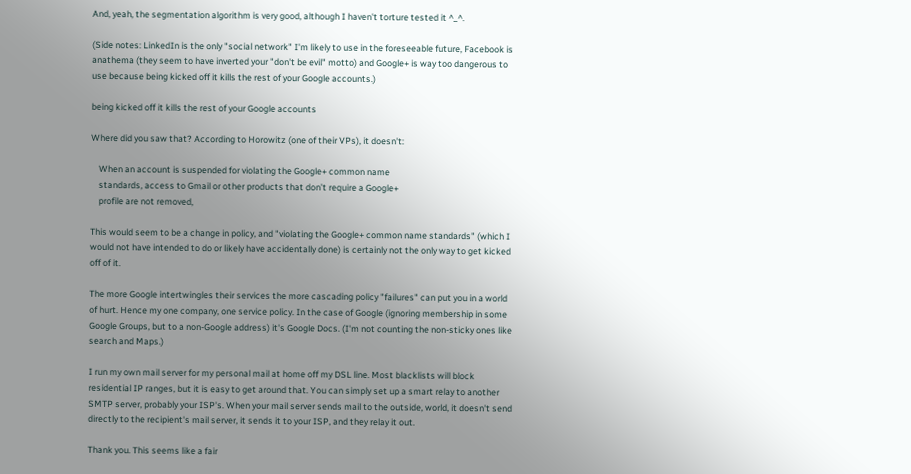And, yeah, the segmentation algorithm is very good, although I haven't torture tested it ^_^.

(Side notes: LinkedIn is the only "social network" I'm likely to use in the foreseeable future, Facebook is anathema (they seem to have inverted your "don't be evil" motto) and Google+ is way too dangerous to use because being kicked off it kills the rest of your Google accounts.)

being kicked off it kills the rest of your Google accounts

Where did you saw that? According to Horowitz (one of their VPs), it doesn't:

    When an account is suspended for violating the Google+ common name
    standards, access to Gmail or other products that don’t require a Google+
    profile are not removed,

This would seem to be a change in policy, and "violating the Google+ common name standards" (which I would not have intended to do or likely have accidentally done) is certainly not the only way to get kicked off of it.

The more Google intertwingles their services the more cascading policy "failures" can put you in a world of hurt. Hence my one company, one service policy. In the case of Google (ignoring membership in some Google Groups, but to a non-Google address) it's Google Docs. (I'm not counting the non-sticky ones like search and Maps.)

I run my own mail server for my personal mail at home off my DSL line. Most blacklists will block residential IP ranges, but it is easy to get around that. You can simply set up a smart relay to another SMTP server, probably your ISP's. When your mail server sends mail to the outside, world, it doesn't send directly to the recipient's mail server, it sends it to your ISP, and they relay it out.

Thank you. This seems like a fair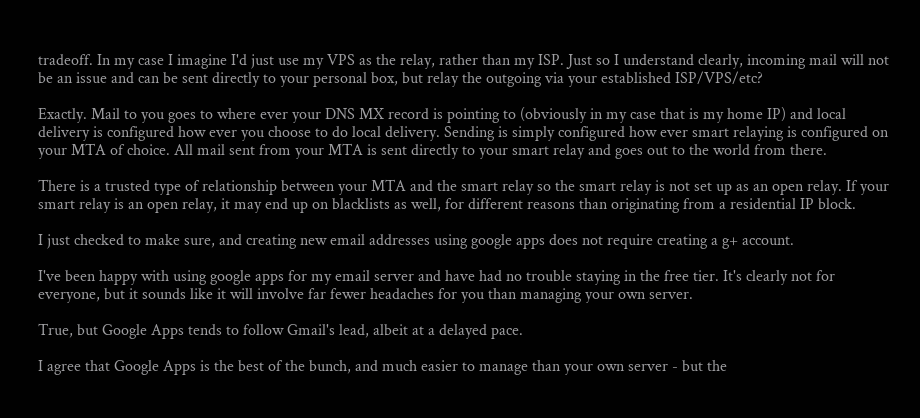tradeoff. In my case I imagine I'd just use my VPS as the relay, rather than my ISP. Just so I understand clearly, incoming mail will not be an issue and can be sent directly to your personal box, but relay the outgoing via your established ISP/VPS/etc?

Exactly. Mail to you goes to where ever your DNS MX record is pointing to (obviously in my case that is my home IP) and local delivery is configured how ever you choose to do local delivery. Sending is simply configured how ever smart relaying is configured on your MTA of choice. All mail sent from your MTA is sent directly to your smart relay and goes out to the world from there.

There is a trusted type of relationship between your MTA and the smart relay so the smart relay is not set up as an open relay. If your smart relay is an open relay, it may end up on blacklists as well, for different reasons than originating from a residential IP block.

I just checked to make sure, and creating new email addresses using google apps does not require creating a g+ account.

I've been happy with using google apps for my email server and have had no trouble staying in the free tier. It's clearly not for everyone, but it sounds like it will involve far fewer headaches for you than managing your own server.

True, but Google Apps tends to follow Gmail's lead, albeit at a delayed pace.

I agree that Google Apps is the best of the bunch, and much easier to manage than your own server - but the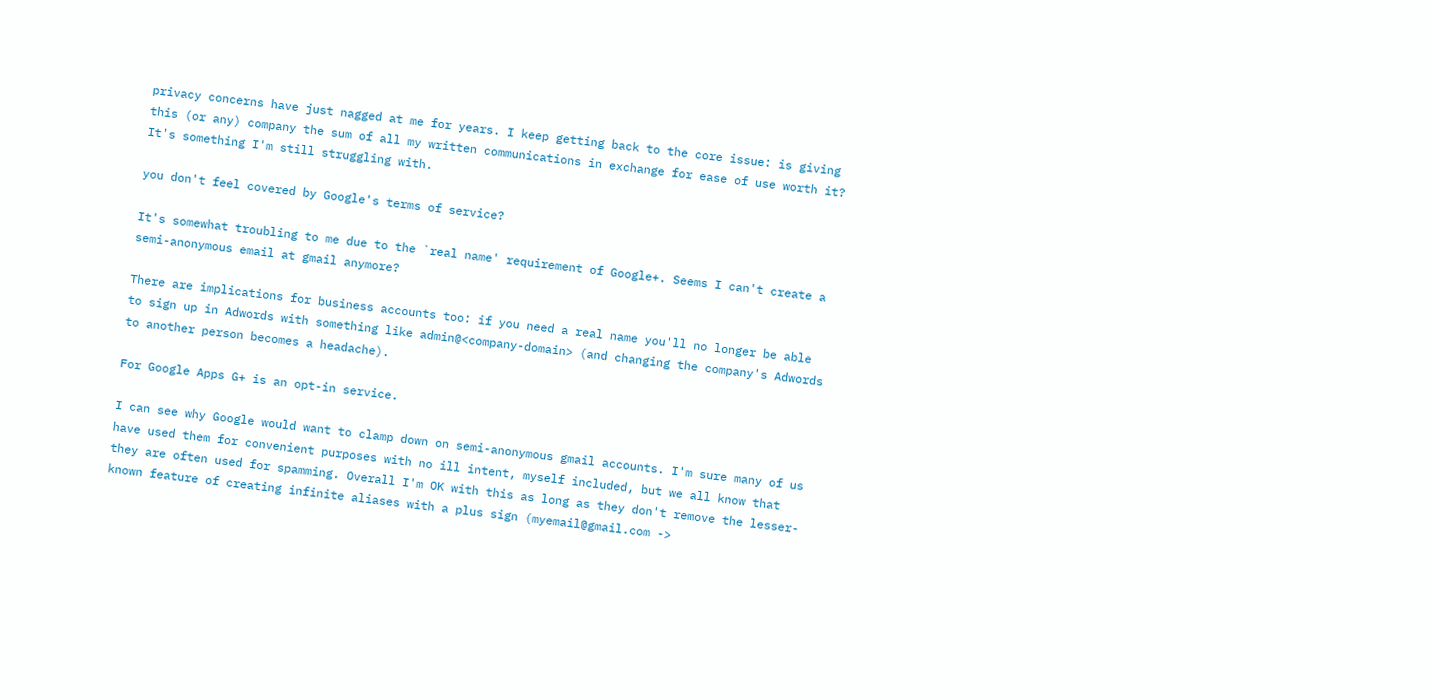privacy concerns have just nagged at me for years. I keep getting back to the core issue: is giving this (or any) company the sum of all my written communications in exchange for ease of use worth it? It's something I'm still struggling with.

you don't feel covered by Google's terms of service?

It's somewhat troubling to me due to the `real name' requirement of Google+. Seems I can't create a semi-anonymous email at gmail anymore?

There are implications for business accounts too: if you need a real name you'll no longer be able to sign up in Adwords with something like admin@<company-domain> (and changing the company's Adwords to another person becomes a headache).

For Google Apps G+ is an opt-in service.

I can see why Google would want to clamp down on semi-anonymous gmail accounts. I'm sure many of us have used them for convenient purposes with no ill intent, myself included, but we all know that they are often used for spamming. Overall I'm OK with this as long as they don't remove the lesser-known feature of creating infinite aliases with a plus sign (myemail@gmail.com ->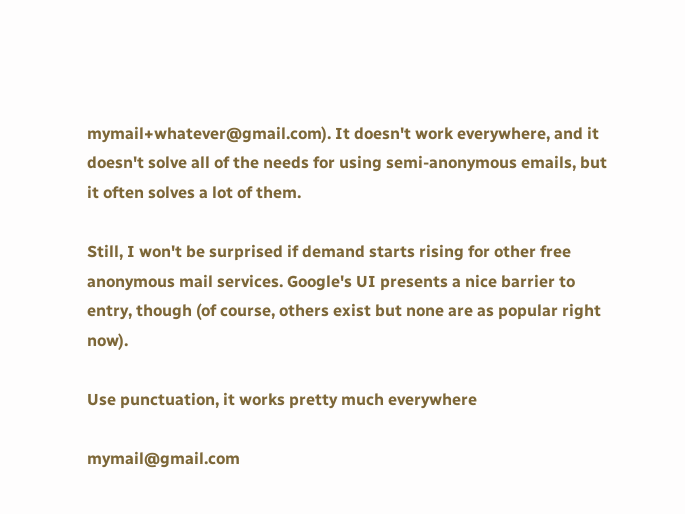mymail+whatever@gmail.com). It doesn't work everywhere, and it doesn't solve all of the needs for using semi-anonymous emails, but it often solves a lot of them.

Still, I won't be surprised if demand starts rising for other free anonymous mail services. Google's UI presents a nice barrier to entry, though (of course, others exist but none are as popular right now).

Use punctuation, it works pretty much everywhere

mymail@gmail.com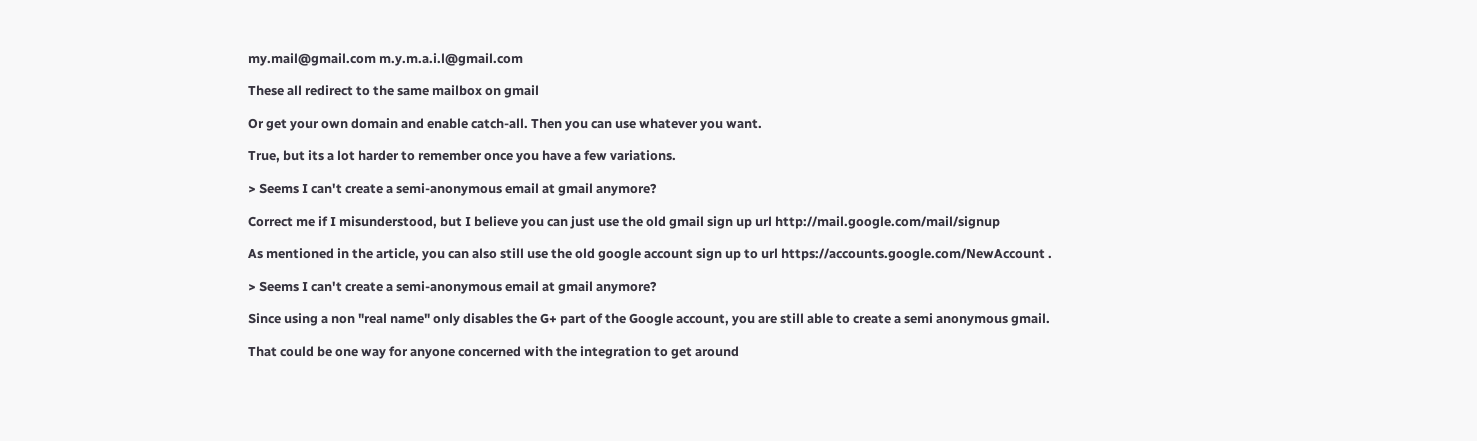my.mail@gmail.com m.y.m.a.i.l@gmail.com

These all redirect to the same mailbox on gmail

Or get your own domain and enable catch-all. Then you can use whatever you want.

True, but its a lot harder to remember once you have a few variations.

> Seems I can't create a semi-anonymous email at gmail anymore?

Correct me if I misunderstood, but I believe you can just use the old gmail sign up url http://mail.google.com/mail/signup

As mentioned in the article, you can also still use the old google account sign up to url https://accounts.google.com/NewAccount .

> Seems I can't create a semi-anonymous email at gmail anymore?

Since using a non "real name" only disables the G+ part of the Google account, you are still able to create a semi anonymous gmail.

That could be one way for anyone concerned with the integration to get around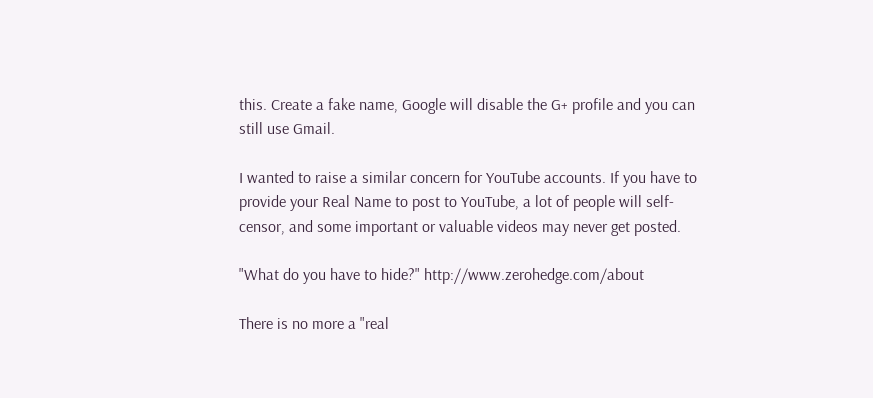this. Create a fake name, Google will disable the G+ profile and you can still use Gmail.

I wanted to raise a similar concern for YouTube accounts. If you have to provide your Real Name to post to YouTube, a lot of people will self-censor, and some important or valuable videos may never get posted.

"What do you have to hide?" http://www.zerohedge.com/about

There is no more a "real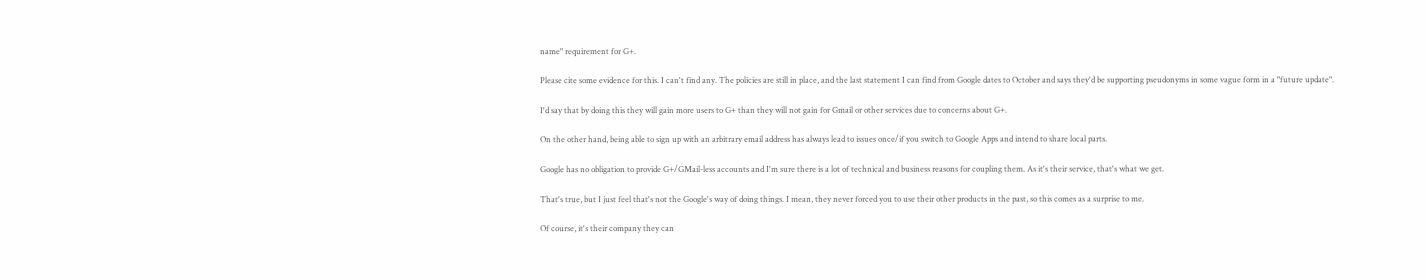name" requirement for G+.

Please cite some evidence for this. I can't find any. The policies are still in place, and the last statement I can find from Google dates to October and says they'd be supporting pseudonyms in some vague form in a "future update".

I'd say that by doing this they will gain more users to G+ than they will not gain for Gmail or other services due to concerns about G+.

On the other hand, being able to sign up with an arbitrary email address has always lead to issues once/if you switch to Google Apps and intend to share local parts.

Google has no obligation to provide G+/GMail-less accounts and I'm sure there is a lot of technical and business reasons for coupling them. As it's their service, that's what we get.

That's true, but I just feel that's not the Google's way of doing things. I mean, they never forced you to use their other products in the past, so this comes as a surprise to me.

Of course, it's their company they can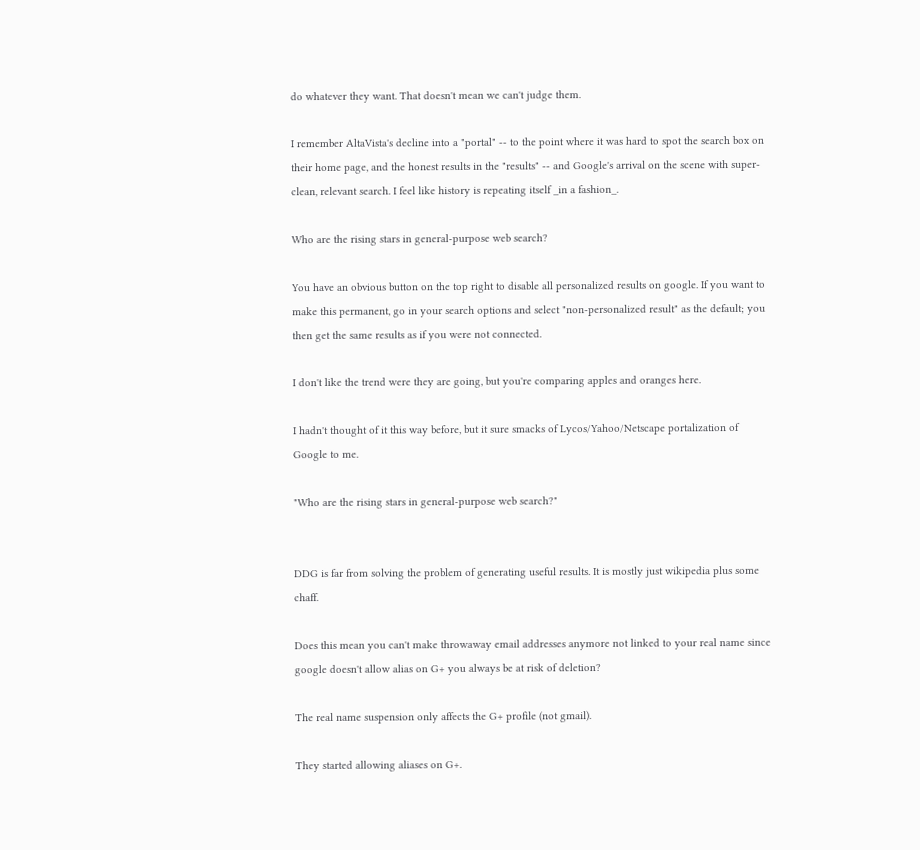do whatever they want. That doesn't mean we can't judge them.

I remember AltaVista's decline into a "portal" -- to the point where it was hard to spot the search box on their home page, and the honest results in the "results" -- and Google's arrival on the scene with super-clean, relevant search. I feel like history is repeating itself _in a fashion_.

Who are the rising stars in general-purpose web search?

You have an obvious button on the top right to disable all personalized results on google. If you want to make this permanent, go in your search options and select "non-personalized result" as the default; you then get the same results as if you were not connected.

I don't like the trend were they are going, but you're comparing apples and oranges here.

I hadn't thought of it this way before, but it sure smacks of Lycos/Yahoo/Netscape portalization of Google to me.

"Who are the rising stars in general-purpose web search?"


DDG is far from solving the problem of generating useful results. It is mostly just wikipedia plus some chaff.

Does this mean you can't make throwaway email addresses anymore not linked to your real name since google doesn't allow alias on G+ you always be at risk of deletion?

The real name suspension only affects the G+ profile (not gmail).

They started allowing aliases on G+.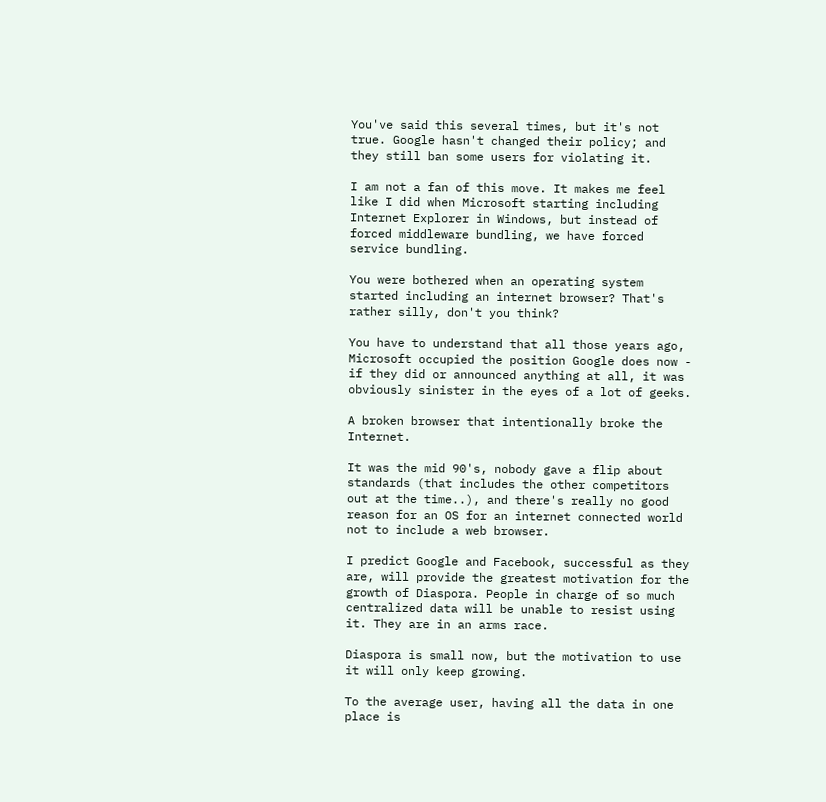You've said this several times, but it's not true. Google hasn't changed their policy; and they still ban some users for violating it.

I am not a fan of this move. It makes me feel like I did when Microsoft starting including Internet Explorer in Windows, but instead of forced middleware bundling, we have forced service bundling.

You were bothered when an operating system started including an internet browser? That's rather silly, don't you think?

You have to understand that all those years ago, Microsoft occupied the position Google does now - if they did or announced anything at all, it was obviously sinister in the eyes of a lot of geeks.

A broken browser that intentionally broke the Internet.

It was the mid 90's, nobody gave a flip about standards (that includes the other competitors out at the time..), and there's really no good reason for an OS for an internet connected world not to include a web browser.

I predict Google and Facebook, successful as they are, will provide the greatest motivation for the growth of Diaspora. People in charge of so much centralized data will be unable to resist using it. They are in an arms race.

Diaspora is small now, but the motivation to use it will only keep growing.

To the average user, having all the data in one place is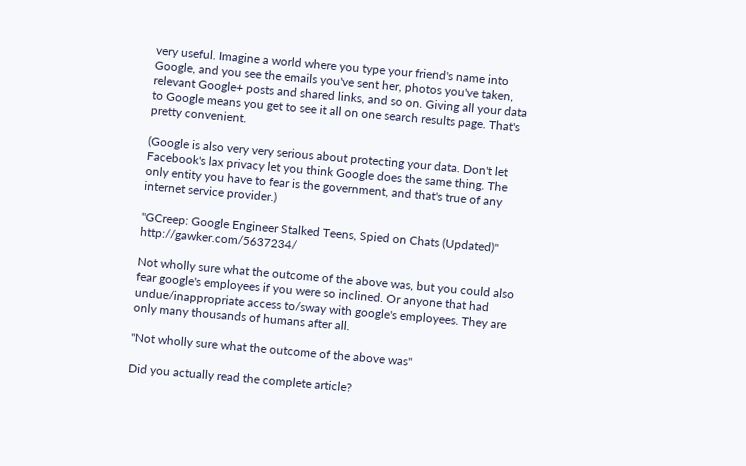very useful. Imagine a world where you type your friend's name into Google, and you see the emails you've sent her, photos you've taken, relevant Google+ posts and shared links, and so on. Giving all your data to Google means you get to see it all on one search results page. That's pretty convenient.

(Google is also very very serious about protecting your data. Don't let Facebook's lax privacy let you think Google does the same thing. The only entity you have to fear is the government, and that's true of any internet service provider.)

"GCreep: Google Engineer Stalked Teens, Spied on Chats (Updated)" http://gawker.com/5637234/

Not wholly sure what the outcome of the above was, but you could also fear google's employees if you were so inclined. Or anyone that had undue/inappropriate access to/sway with google's employees. They are only many thousands of humans after all.

"Not wholly sure what the outcome of the above was"

Did you actually read the complete article?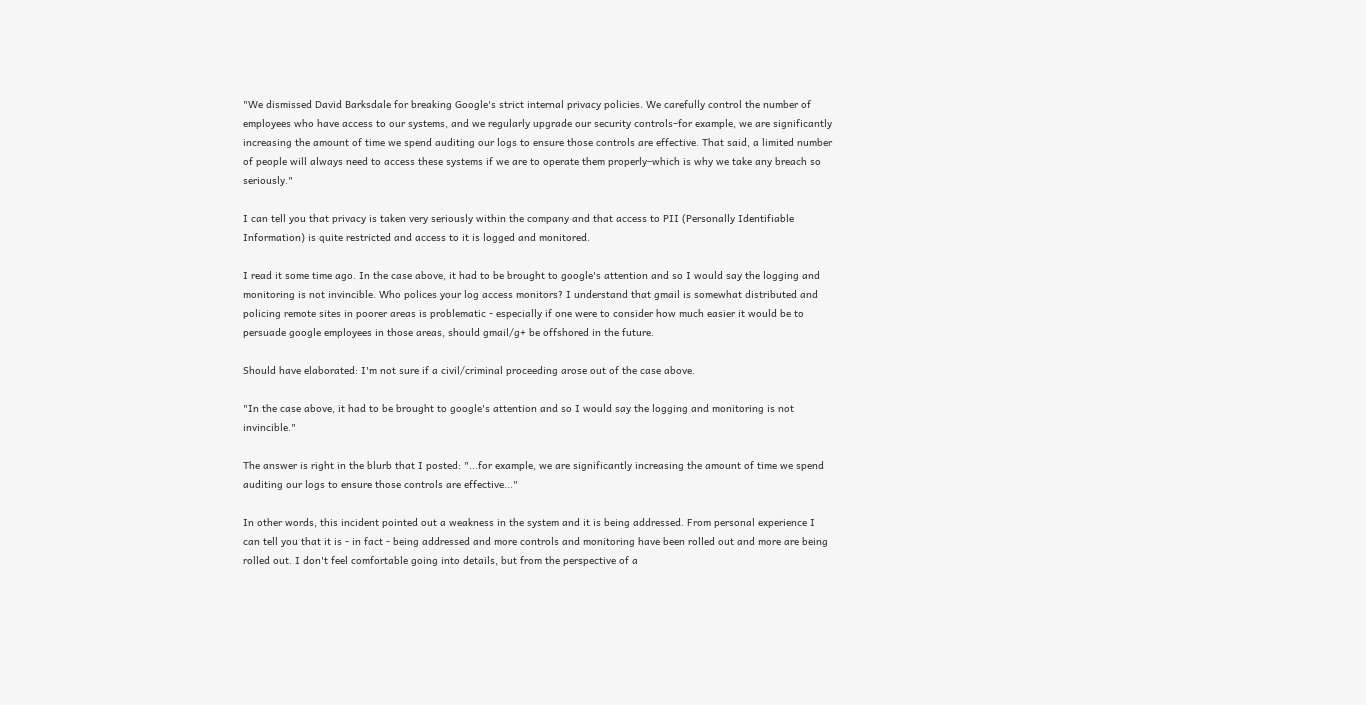"We dismissed David Barksdale for breaking Google's strict internal privacy policies. We carefully control the number of employees who have access to our systems, and we regularly upgrade our security controls–for example, we are significantly increasing the amount of time we spend auditing our logs to ensure those controls are effective. That said, a limited number of people will always need to access these systems if we are to operate them properly–which is why we take any breach so seriously."

I can tell you that privacy is taken very seriously within the company and that access to PII (Personally Identifiable Information) is quite restricted and access to it is logged and monitored.

I read it some time ago. In the case above, it had to be brought to google's attention and so I would say the logging and monitoring is not invincible. Who polices your log access monitors? I understand that gmail is somewhat distributed and policing remote sites in poorer areas is problematic - especially if one were to consider how much easier it would be to persuade google employees in those areas, should gmail/g+ be offshored in the future.

Should have elaborated: I'm not sure if a civil/criminal proceeding arose out of the case above.

"In the case above, it had to be brought to google's attention and so I would say the logging and monitoring is not invincible."

The answer is right in the blurb that I posted: "...for example, we are significantly increasing the amount of time we spend auditing our logs to ensure those controls are effective..."

In other words, this incident pointed out a weakness in the system and it is being addressed. From personal experience I can tell you that it is - in fact - being addressed and more controls and monitoring have been rolled out and more are being rolled out. I don't feel comfortable going into details, but from the perspective of a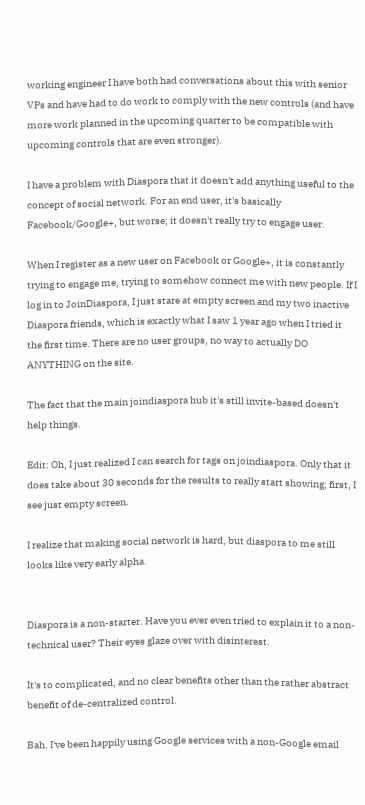working engineer I have both had conversations about this with senior VPs and have had to do work to comply with the new controls (and have more work planned in the upcoming quarter to be compatible with upcoming controls that are even stronger).

I have a problem with Diaspora that it doesn't add anything useful to the concept of social network. For an end user, it's basically Facebook/Google+, but worse; it doesn't really try to engage user.

When I register as a new user on Facebook or Google+, it is constantly trying to engage me, trying to somehow connect me with new people. If I log in to JoinDiaspora, I just stare at empty screen and my two inactive Diaspora friends, which is exactly what I saw 1 year ago when I tried it the first time. There are no user groups, no way to actually DO ANYTHING on the site.

The fact that the main joindiaspora hub it's still invite-based doesn't help things.

Edit: Oh, I just realized I can search for tags on joindiaspora. Only that it does take about 30 seconds for the results to really start showing; first, I see just empty screen.

I realize that making social network is hard, but diaspora to me still looks like very early alpha.


Diaspora is a non-starter. Have you ever even tried to explain it to a non-technical user? Their eyes glaze over with disinterest.

It's to complicated, and no clear benefits other than the rather abstract benefit of de-centralized control.

Bah. I've been happily using Google services with a non-Google email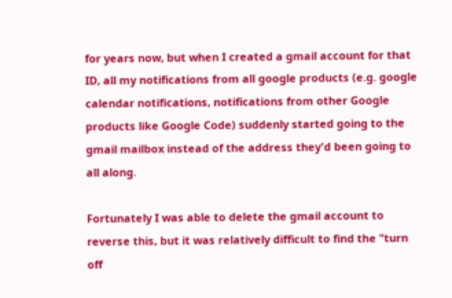for years now, but when I created a gmail account for that ID, all my notifications from all google products (e.g. google calendar notifications, notifications from other Google products like Google Code) suddenly started going to the gmail mailbox instead of the address they'd been going to all along.

Fortunately I was able to delete the gmail account to reverse this, but it was relatively difficult to find the "turn off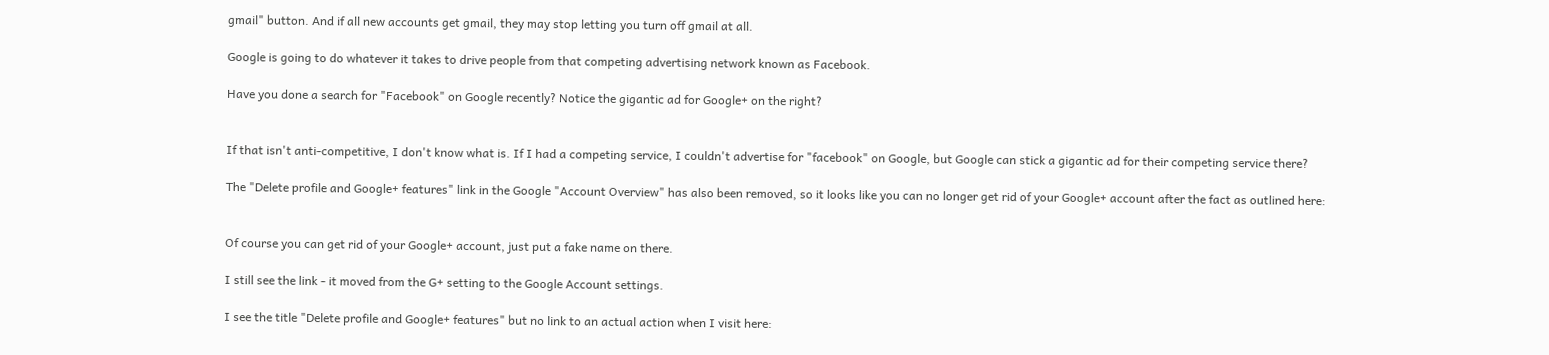gmail" button. And if all new accounts get gmail, they may stop letting you turn off gmail at all.

Google is going to do whatever it takes to drive people from that competing advertising network known as Facebook.

Have you done a search for "Facebook" on Google recently? Notice the gigantic ad for Google+ on the right?


If that isn't anti-competitive, I don't know what is. If I had a competing service, I couldn't advertise for "facebook" on Google, but Google can stick a gigantic ad for their competing service there?

The "Delete profile and Google+ features" link in the Google "Account Overview" has also been removed, so it looks like you can no longer get rid of your Google+ account after the fact as outlined here:


Of course you can get rid of your Google+ account, just put a fake name on there.

I still see the link - it moved from the G+ setting to the Google Account settings.

I see the title "Delete profile and Google+ features" but no link to an actual action when I visit here: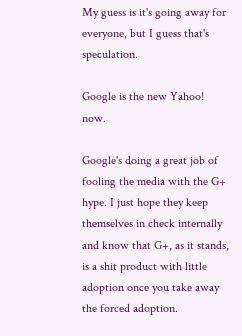My guess is it's going away for everyone, but I guess that's speculation.

Google is the new Yahoo! now.

Google's doing a great job of fooling the media with the G+ hype. I just hope they keep themselves in check internally and know that G+, as it stands, is a shit product with little adoption once you take away the forced adoption.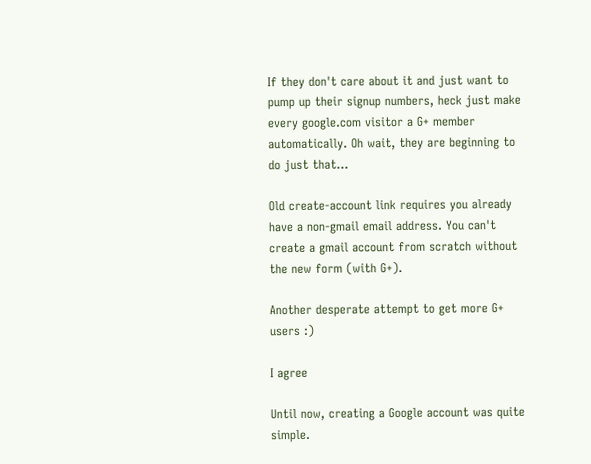If they don't care about it and just want to pump up their signup numbers, heck just make every google.com visitor a G+ member automatically. Oh wait, they are beginning to do just that...

Old create-account link requires you already have a non-gmail email address. You can't create a gmail account from scratch without the new form (with G+).

Another desperate attempt to get more G+ users :)

I agree

Until now, creating a Google account was quite simple.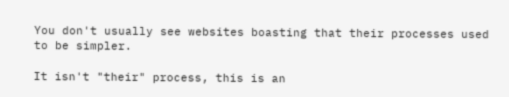You don't usually see websites boasting that their processes used to be simpler.

It isn't "their" process, this is an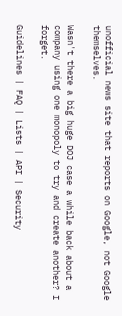unofficial news site that reports on Google, not Google themselves.

Wasn't there a big huge DOJ case a while back about a company using one monopoly to try and create another? I forget.

Guidelines | FAQ | Lists | API | Security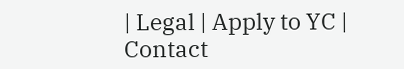| Legal | Apply to YC | Contact